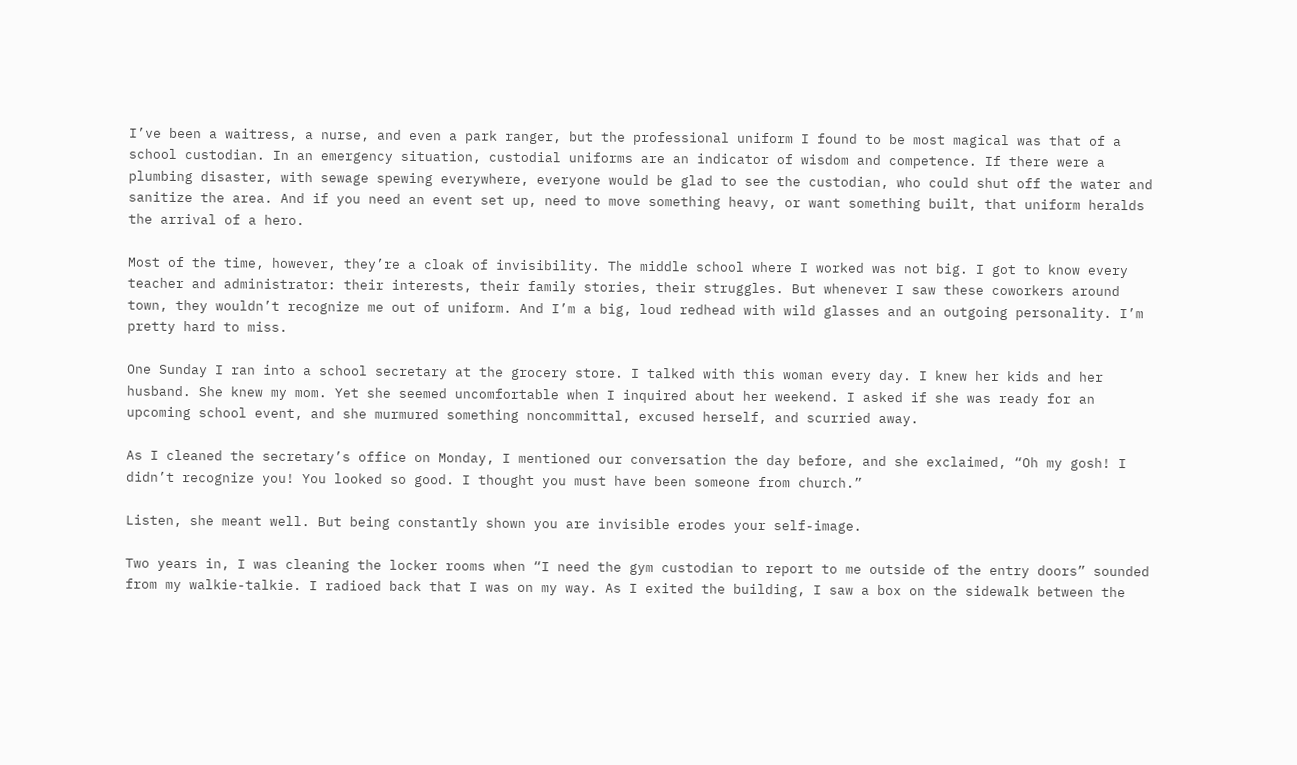I’ve been a waitress, a nurse, and even a park ranger, but the professional uniform I found to be most magical was that of a school custodian. In an emergency situation, custodial uniforms are an indicator of wisdom and competence. If there were a plumbing disaster, with sewage spewing everywhere, everyone would be glad to see the custodian, who could shut off the water and sanitize the area. And if you need an event set up, need to move something heavy, or want something built, that uniform heralds the arrival of a hero.

Most of the time, however, they’re a cloak of invisibility. The middle school where I worked was not big. I got to know every teacher and administrator: their interests, their family stories, their struggles. But whenever I saw these coworkers around town, they wouldn’t recognize me out of uniform. And I’m a big, loud redhead with wild glasses and an outgoing personality. I’m pretty hard to miss.

One Sunday I ran into a school secretary at the grocery store. I talked with this woman every day. I knew her kids and her husband. She knew my mom. Yet she seemed uncomfortable when I inquired about her weekend. I asked if she was ready for an upcoming school event, and she murmured something noncommittal, excused herself, and scurried away.

As I cleaned the secretary’s office on Monday, I mentioned our conversation the day before, and she exclaimed, “Oh my gosh! I didn’t recognize you! You looked so good. I thought you must have been someone from church.”

Listen, she meant well. But being constantly shown you are invisible erodes your self-image.

Two years in, I was cleaning the locker rooms when “I need the gym custodian to report to me outside of the entry doors” sounded from my walkie-talkie. I radioed back that I was on my way. As I exited the building, I saw a box on the sidewalk between the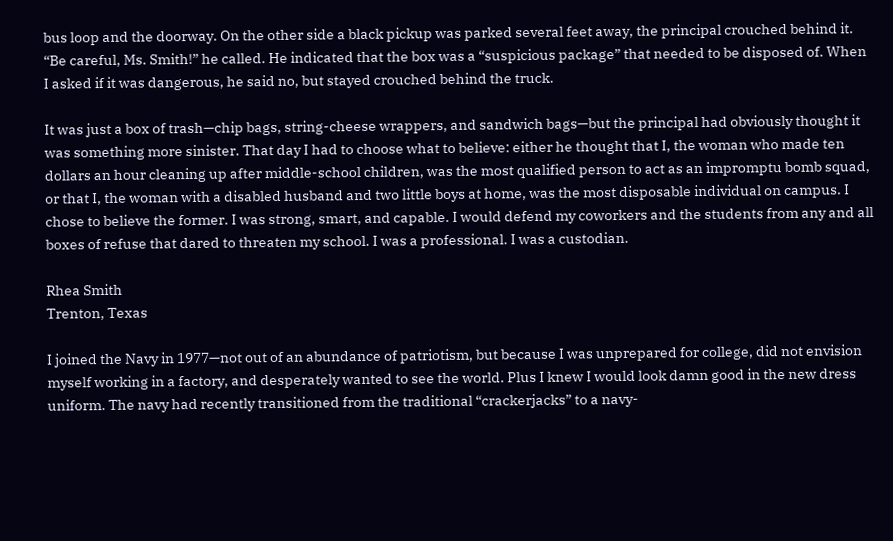bus loop and the doorway. On the other side a black pickup was parked several feet away, the principal crouched behind it. “Be careful, Ms. Smith!” he called. He indicated that the box was a “suspicious package” that needed to be disposed of. When I asked if it was dangerous, he said no, but stayed crouched behind the truck.

It was just a box of trash—chip bags, string-cheese wrappers, and sandwich bags—but the principal had obviously thought it was something more sinister. That day I had to choose what to believe: either he thought that I, the woman who made ten dollars an hour cleaning up after middle-school children, was the most qualified person to act as an impromptu bomb squad, or that I, the woman with a disabled husband and two little boys at home, was the most disposable individual on campus. I chose to believe the former. I was strong, smart, and capable. I would defend my coworkers and the students from any and all boxes of refuse that dared to threaten my school. I was a professional. I was a custodian.

Rhea Smith
Trenton, Texas

I joined the Navy in 1977—not out of an abundance of patriotism, but because I was unprepared for college, did not envision myself working in a factory, and desperately wanted to see the world. Plus I knew I would look damn good in the new dress uniform. The navy had recently transitioned from the traditional “crackerjacks” to a navy-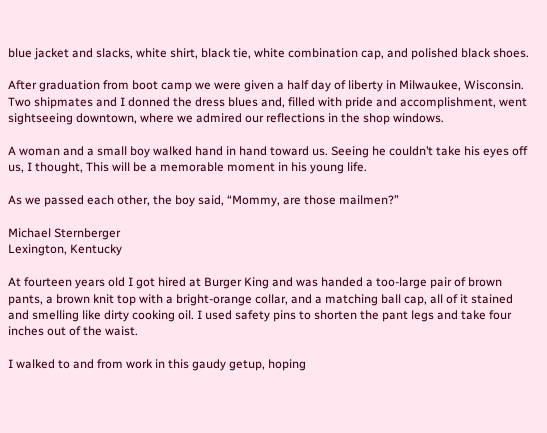blue jacket and slacks, white shirt, black tie, white combination cap, and polished black shoes.

After graduation from boot camp we were given a half day of liberty in Milwaukee, Wisconsin. Two shipmates and I donned the dress blues and, filled with pride and accomplishment, went sightseeing downtown, where we admired our reflections in the shop windows.

A woman and a small boy walked hand in hand toward us. Seeing he couldn’t take his eyes off us, I thought, This will be a memorable moment in his young life.

As we passed each other, the boy said, “Mommy, are those mailmen?”

Michael Sternberger
Lexington, Kentucky

At fourteen years old I got hired at Burger King and was handed a too-large pair of brown pants, a brown knit top with a bright-orange collar, and a matching ball cap, all of it stained and smelling like dirty cooking oil. I used safety pins to shorten the pant legs and take four inches out of the waist.

I walked to and from work in this gaudy getup, hoping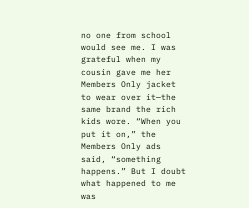no one from school would see me. I was grateful when my cousin gave me her Members Only jacket to wear over it—the same brand the rich kids wore. “When you put it on,” the Members Only ads said, “something happens.” But I doubt what happened to me was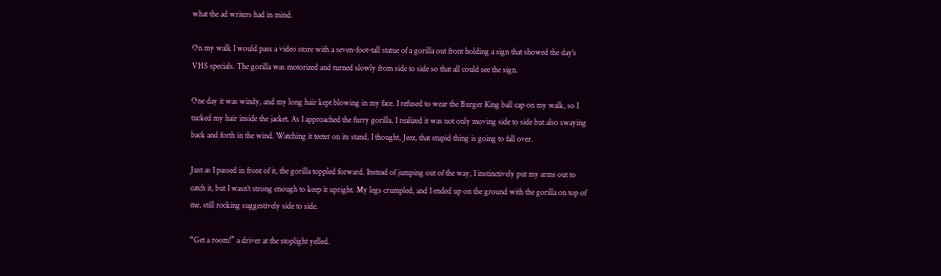what the ad writers had in mind.

On my walk I would pass a video store with a seven-foot-tall statue of a gorilla out front holding a sign that showed the day’s VHS specials. The gorilla was motorized and turned slowly from side to side so that all could see the sign.

One day it was windy, and my long hair kept blowing in my face. I refused to wear the Burger King ball cap on my walk, so I tucked my hair inside the jacket. As I approached the furry gorilla, I realized it was not only moving side to side but also swaying back and forth in the wind. Watching it teeter on its stand, I thought, Jeez, that stupid thing is going to fall over.

Just as I passed in front of it, the gorilla toppled forward. Instead of jumping out of the way, I instinctively put my arms out to catch it, but I wasn’t strong enough to keep it upright. My legs crumpled, and I ended up on the ground with the gorilla on top of me, still rocking suggestively side to side.

“Get a room!” a driver at the stoplight yelled.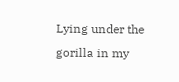Lying under the gorilla in my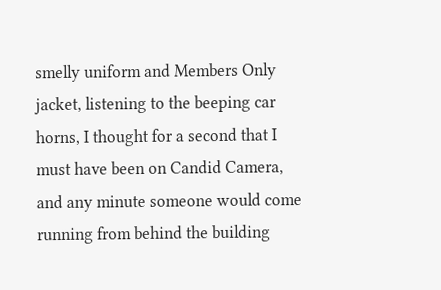smelly uniform and Members Only jacket, listening to the beeping car horns, I thought for a second that I must have been on Candid Camera, and any minute someone would come running from behind the building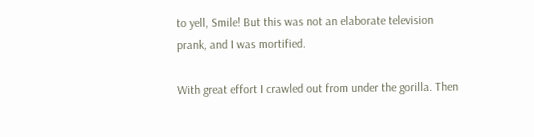to yell, Smile! But this was not an elaborate television prank, and I was mortified.

With great effort I crawled out from under the gorilla. Then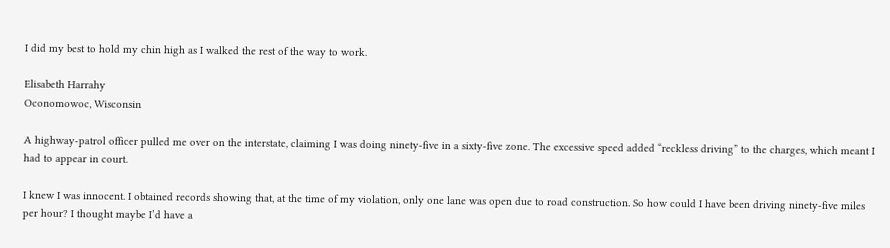I did my best to hold my chin high as I walked the rest of the way to work.

Elisabeth Harrahy
Oconomowoc, Wisconsin

A highway-patrol officer pulled me over on the interstate, claiming I was doing ninety-five in a sixty-five zone. The excessive speed added “reckless driving” to the charges, which meant I had to appear in court.

I knew I was innocent. I obtained records showing that, at the time of my violation, only one lane was open due to road construction. So how could I have been driving ninety-five miles per hour? I thought maybe I’d have a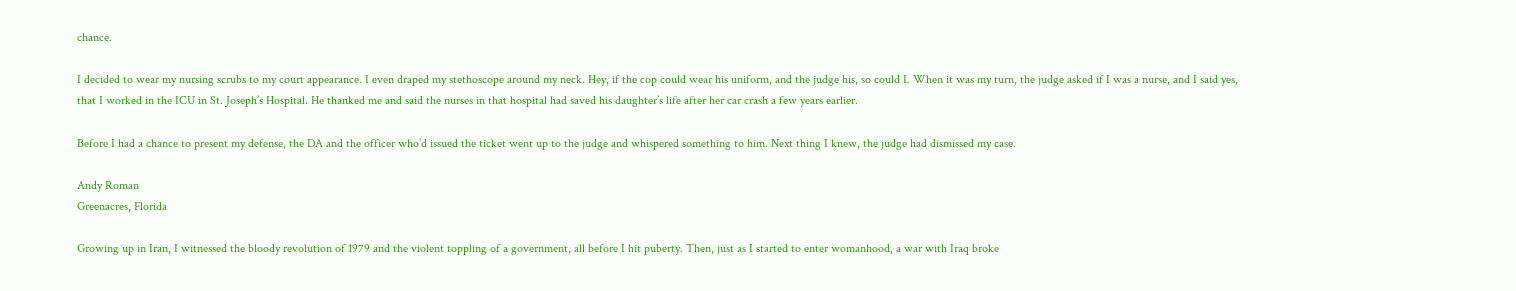chance.

I decided to wear my nursing scrubs to my court appearance. I even draped my stethoscope around my neck. Hey, if the cop could wear his uniform, and the judge his, so could I. When it was my turn, the judge asked if I was a nurse, and I said yes, that I worked in the ICU in St. Joseph’s Hospital. He thanked me and said the nurses in that hospital had saved his daughter’s life after her car crash a few years earlier.

Before I had a chance to present my defense, the DA and the officer who’d issued the ticket went up to the judge and whispered something to him. Next thing I knew, the judge had dismissed my case.

Andy Roman
Greenacres, Florida

Growing up in Iran, I witnessed the bloody revolution of 1979 and the violent toppling of a government, all before I hit puberty. Then, just as I started to enter womanhood, a war with Iraq broke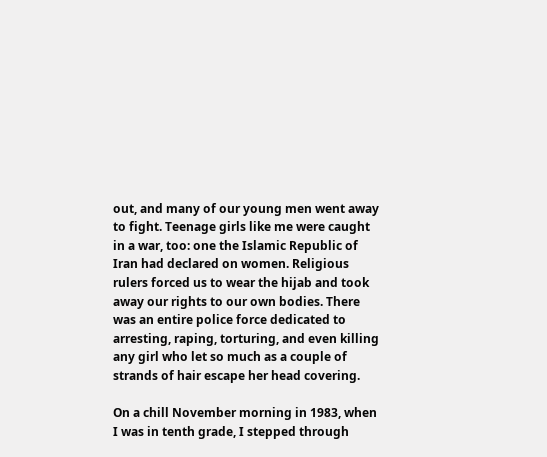out, and many of our young men went away to fight. Teenage girls like me were caught in a war, too: one the Islamic Republic of Iran had declared on women. Religious rulers forced us to wear the hijab and took away our rights to our own bodies. There was an entire police force dedicated to arresting, raping, torturing, and even killing any girl who let so much as a couple of strands of hair escape her head covering.

On a chill November morning in 1983, when I was in tenth grade, I stepped through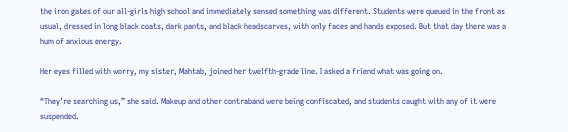the iron gates of our all-girls high school and immediately sensed something was different. Students were queued in the front as usual, dressed in long black coats, dark pants, and black headscarves, with only faces and hands exposed. But that day there was a hum of anxious energy.

Her eyes filled with worry, my sister, Mahtab, joined her twelfth-grade line. I asked a friend what was going on.

“They’re searching us,” she said. Makeup and other contraband were being confiscated, and students caught with any of it were suspended.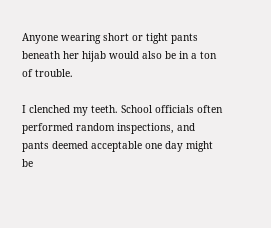Anyone wearing short or tight pants beneath her hijab would also be in a ton of trouble.

I clenched my teeth. School officials often performed random inspections, and pants deemed acceptable one day might be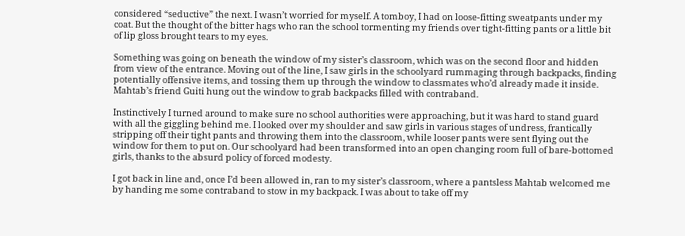considered “seductive” the next. I wasn’t worried for myself. A tomboy, I had on loose-fitting sweatpants under my coat. But the thought of the bitter hags who ran the school tormenting my friends over tight-fitting pants or a little bit of lip gloss brought tears to my eyes.

Something was going on beneath the window of my sister’s classroom, which was on the second floor and hidden from view of the entrance. Moving out of the line, I saw girls in the schoolyard rummaging through backpacks, finding potentially offensive items, and tossing them up through the window to classmates who’d already made it inside. Mahtab’s friend Guiti hung out the window to grab backpacks filled with contraband.

Instinctively I turned around to make sure no school authorities were approaching, but it was hard to stand guard with all the giggling behind me. I looked over my shoulder and saw girls in various stages of undress, frantically stripping off their tight pants and throwing them into the classroom, while looser pants were sent flying out the window for them to put on. Our schoolyard had been transformed into an open changing room full of bare-bottomed girls, thanks to the absurd policy of forced modesty.

I got back in line and, once I’d been allowed in, ran to my sister’s classroom, where a pantsless Mahtab welcomed me by handing me some contraband to stow in my backpack. I was about to take off my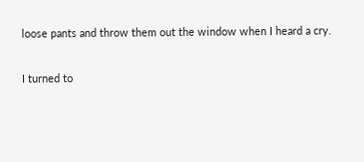loose pants and throw them out the window when I heard a cry.

I turned to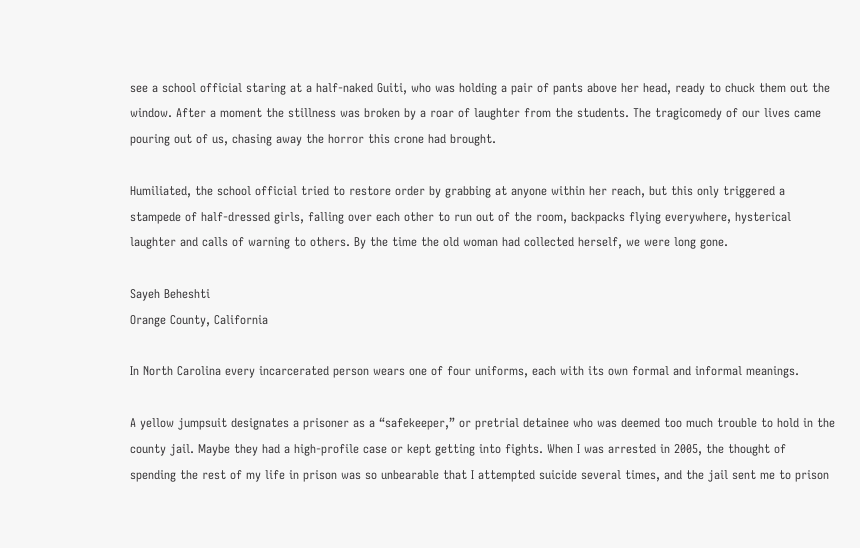see a school official staring at a half-naked Guiti, who was holding a pair of pants above her head, ready to chuck them out the window. After a moment the stillness was broken by a roar of laughter from the students. The tragicomedy of our lives came pouring out of us, chasing away the horror this crone had brought.

Humiliated, the school official tried to restore order by grabbing at anyone within her reach, but this only triggered a stampede of half-dressed girls, falling over each other to run out of the room, backpacks flying everywhere, hysterical laughter and calls of warning to others. By the time the old woman had collected herself, we were long gone.

Sayeh Beheshti
Orange County, California

In North Carolina every incarcerated person wears one of four uniforms, each with its own formal and informal meanings.

A yellow jumpsuit designates a prisoner as a “safekeeper,” or pretrial detainee who was deemed too much trouble to hold in the county jail. Maybe they had a high-profile case or kept getting into fights. When I was arrested in 2005, the thought of spending the rest of my life in prison was so unbearable that I attempted suicide several times, and the jail sent me to prison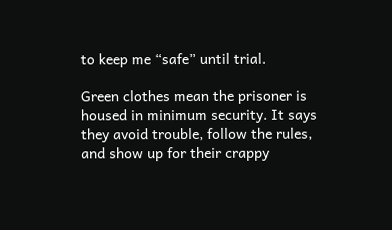to keep me “safe” until trial.

Green clothes mean the prisoner is housed in minimum security. It says they avoid trouble, follow the rules, and show up for their crappy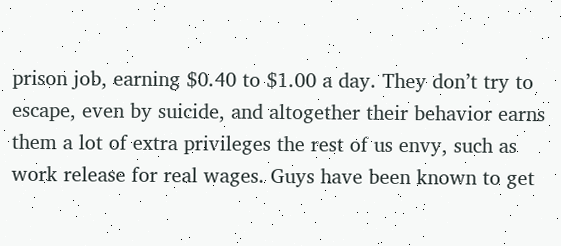prison job, earning $0.40 to $1.00 a day. They don’t try to escape, even by suicide, and altogether their behavior earns them a lot of extra privileges the rest of us envy, such as work release for real wages. Guys have been known to get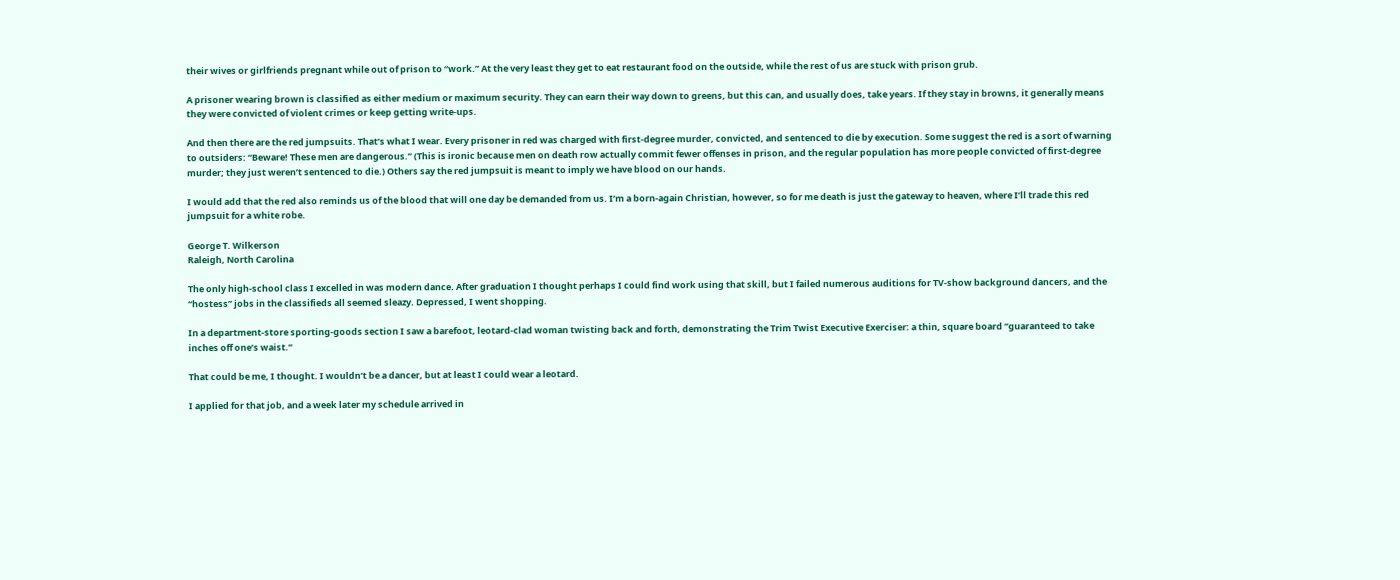their wives or girlfriends pregnant while out of prison to “work.” At the very least they get to eat restaurant food on the outside, while the rest of us are stuck with prison grub.

A prisoner wearing brown is classified as either medium or maximum security. They can earn their way down to greens, but this can, and usually does, take years. If they stay in browns, it generally means they were convicted of violent crimes or keep getting write-ups.

And then there are the red jumpsuits. That’s what I wear. Every prisoner in red was charged with first-degree murder, convicted, and sentenced to die by execution. Some suggest the red is a sort of warning to outsiders: “Beware! These men are dangerous.” (This is ironic because men on death row actually commit fewer offenses in prison, and the regular population has more people convicted of first-degree murder; they just weren’t sentenced to die.) Others say the red jumpsuit is meant to imply we have blood on our hands.

I would add that the red also reminds us of the blood that will one day be demanded from us. I’m a born-again Christian, however, so for me death is just the gateway to heaven, where I’ll trade this red jumpsuit for a white robe.

George T. Wilkerson
Raleigh, North Carolina

The only high-school class I excelled in was modern dance. After graduation I thought perhaps I could find work using that skill, but I failed numerous auditions for TV-show background dancers, and the “hostess” jobs in the classifieds all seemed sleazy. Depressed, I went shopping.

In a department-store sporting-goods section I saw a barefoot, leotard-clad woman twisting back and forth, demonstrating the Trim Twist Executive Exerciser: a thin, square board “guaranteed to take inches off one’s waist.”

That could be me, I thought. I wouldn’t be a dancer, but at least I could wear a leotard.

I applied for that job, and a week later my schedule arrived in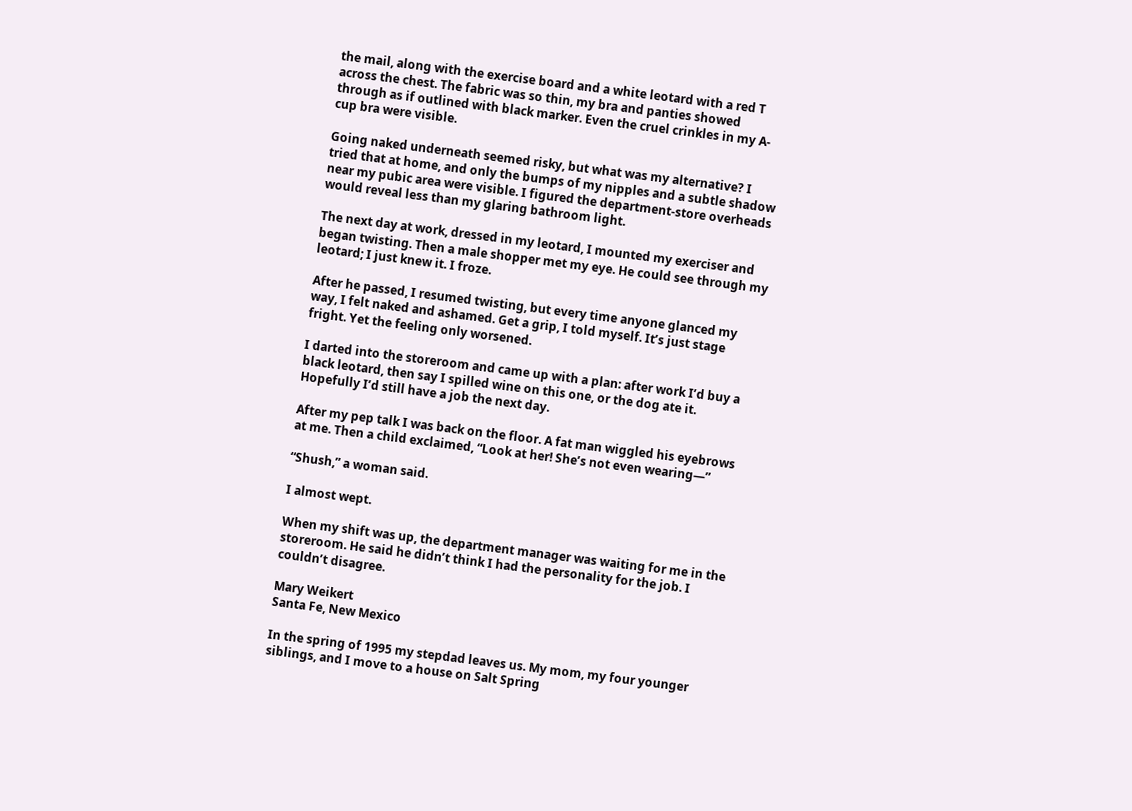the mail, along with the exercise board and a white leotard with a red T across the chest. The fabric was so thin, my bra and panties showed through as if outlined with black marker. Even the cruel crinkles in my A-cup bra were visible.

Going naked underneath seemed risky, but what was my alternative? I tried that at home, and only the bumps of my nipples and a subtle shadow near my pubic area were visible. I figured the department-store overheads would reveal less than my glaring bathroom light.

The next day at work, dressed in my leotard, I mounted my exerciser and began twisting. Then a male shopper met my eye. He could see through my leotard; I just knew it. I froze.

After he passed, I resumed twisting, but every time anyone glanced my way, I felt naked and ashamed. Get a grip, I told myself. It’s just stage fright. Yet the feeling only worsened.

I darted into the storeroom and came up with a plan: after work I’d buy a black leotard, then say I spilled wine on this one, or the dog ate it. Hopefully I’d still have a job the next day.

After my pep talk I was back on the floor. A fat man wiggled his eyebrows at me. Then a child exclaimed, “Look at her! She’s not even wearing—”

“Shush,” a woman said.

I almost wept.

When my shift was up, the department manager was waiting for me in the storeroom. He said he didn’t think I had the personality for the job. I couldn’t disagree.

Mary Weikert
Santa Fe, New Mexico

In the spring of 1995 my stepdad leaves us. My mom, my four younger siblings, and I move to a house on Salt Spring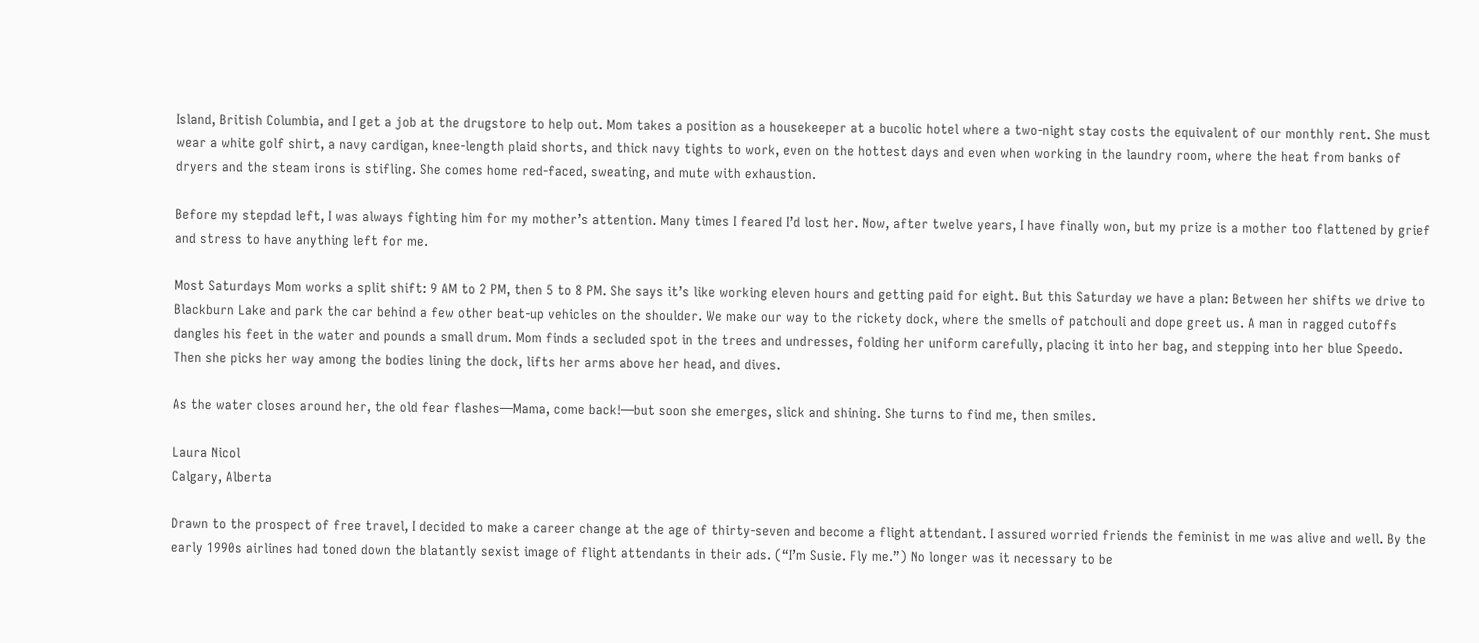Island, British Columbia, and I get a job at the drugstore to help out. Mom takes a position as a housekeeper at a bucolic hotel where a two-night stay costs the equivalent of our monthly rent. She must wear a white golf shirt, a navy cardigan, knee-length plaid shorts, and thick navy tights to work, even on the hottest days and even when working in the laundry room, where the heat from banks of dryers and the steam irons is stifling. She comes home red-faced, sweating, and mute with exhaustion.

Before my stepdad left, I was always fighting him for my mother’s attention. Many times I feared I’d lost her. Now, after twelve years, I have finally won, but my prize is a mother too flattened by grief and stress to have anything left for me.

Most Saturdays Mom works a split shift: 9 AM to 2 PM, then 5 to 8 PM. She says it’s like working eleven hours and getting paid for eight. But this Saturday we have a plan: Between her shifts we drive to Blackburn Lake and park the car behind a few other beat-up vehicles on the shoulder. We make our way to the rickety dock, where the smells of patchouli and dope greet us. A man in ragged cutoffs dangles his feet in the water and pounds a small drum. Mom finds a secluded spot in the trees and undresses, folding her uniform carefully, placing it into her bag, and stepping into her blue Speedo. Then she picks her way among the bodies lining the dock, lifts her arms above her head, and dives.

As the water closes around her, the old fear flashes—Mama, come back!—but soon she emerges, slick and shining. She turns to find me, then smiles.

Laura Nicol
Calgary, Alberta

Drawn to the prospect of free travel, I decided to make a career change at the age of thirty-seven and become a flight attendant. I assured worried friends the feminist in me was alive and well. By the early 1990s airlines had toned down the blatantly sexist image of flight attendants in their ads. (“I’m Susie. Fly me.”) No longer was it necessary to be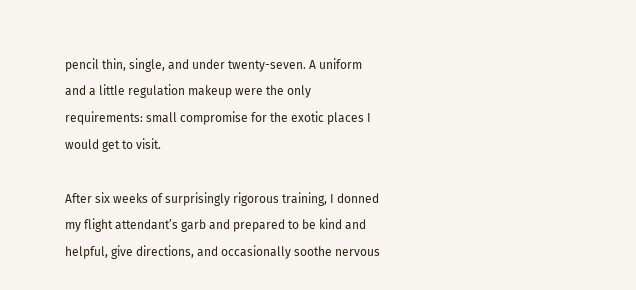pencil thin, single, and under twenty-seven. A uniform and a little regulation makeup were the only requirements: small compromise for the exotic places I would get to visit.

After six weeks of surprisingly rigorous training, I donned my flight attendant’s garb and prepared to be kind and helpful, give directions, and occasionally soothe nervous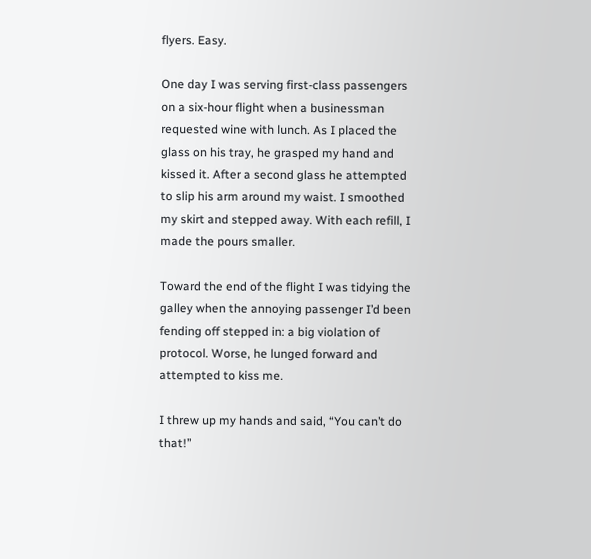flyers. Easy.

One day I was serving first-class passengers on a six-hour flight when a businessman requested wine with lunch. As I placed the glass on his tray, he grasped my hand and kissed it. After a second glass he attempted to slip his arm around my waist. I smoothed my skirt and stepped away. With each refill, I made the pours smaller.

Toward the end of the flight I was tidying the galley when the annoying passenger I’d been fending off stepped in: a big violation of protocol. Worse, he lunged forward and attempted to kiss me.

I threw up my hands and said, “You can’t do that!”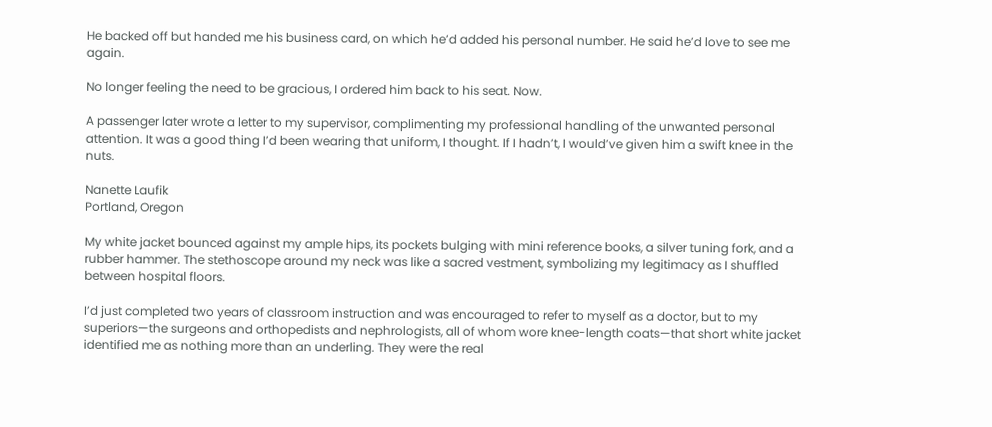He backed off but handed me his business card, on which he’d added his personal number. He said he’d love to see me again.

No longer feeling the need to be gracious, I ordered him back to his seat. Now.

A passenger later wrote a letter to my supervisor, complimenting my professional handling of the unwanted personal attention. It was a good thing I’d been wearing that uniform, I thought. If I hadn’t, I would’ve given him a swift knee in the nuts.

Nanette Laufik
Portland, Oregon

My white jacket bounced against my ample hips, its pockets bulging with mini reference books, a silver tuning fork, and a rubber hammer. The stethoscope around my neck was like a sacred vestment, symbolizing my legitimacy as I shuffled between hospital floors.

I’d just completed two years of classroom instruction and was encouraged to refer to myself as a doctor, but to my superiors—the surgeons and orthopedists and nephrologists, all of whom wore knee-length coats—that short white jacket identified me as nothing more than an underling. They were the real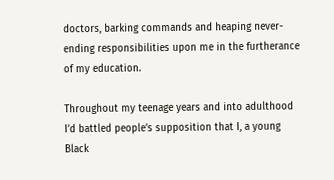doctors, barking commands and heaping never-ending responsibilities upon me in the furtherance of my education.

Throughout my teenage years and into adulthood I’d battled people’s supposition that I, a young Black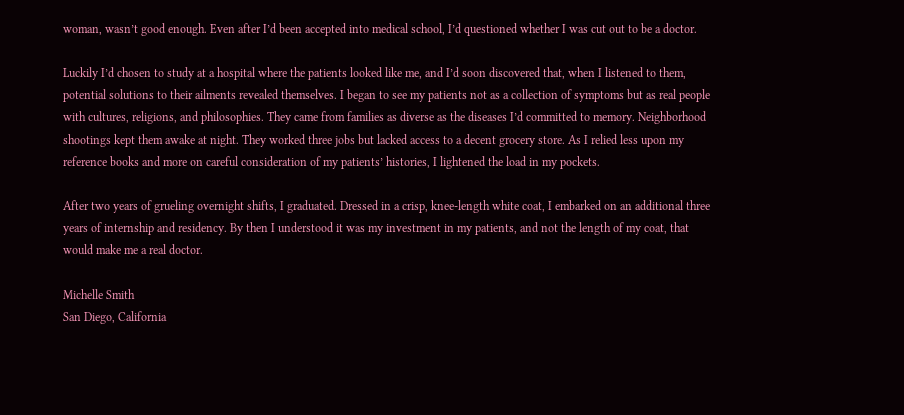woman, wasn’t good enough. Even after I’d been accepted into medical school, I’d questioned whether I was cut out to be a doctor.

Luckily I’d chosen to study at a hospital where the patients looked like me, and I’d soon discovered that, when I listened to them, potential solutions to their ailments revealed themselves. I began to see my patients not as a collection of symptoms but as real people with cultures, religions, and philosophies. They came from families as diverse as the diseases I’d committed to memory. Neighborhood shootings kept them awake at night. They worked three jobs but lacked access to a decent grocery store. As I relied less upon my reference books and more on careful consideration of my patients’ histories, I lightened the load in my pockets.

After two years of grueling overnight shifts, I graduated. Dressed in a crisp, knee-length white coat, I embarked on an additional three years of internship and residency. By then I understood it was my investment in my patients, and not the length of my coat, that would make me a real doctor.

Michelle Smith
San Diego, California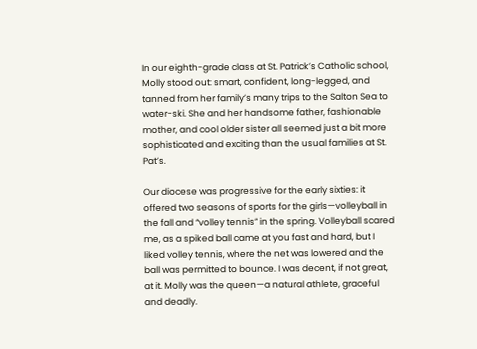In our eighth-grade class at St. Patrick’s Catholic school, Molly stood out: smart, confident, long-legged, and tanned from her family’s many trips to the Salton Sea to water-ski. She and her handsome father, fashionable mother, and cool older sister all seemed just a bit more sophisticated and exciting than the usual families at St. Pat’s.

Our diocese was progressive for the early sixties: it offered two seasons of sports for the girls—volleyball in the fall and “volley tennis” in the spring. Volleyball scared me, as a spiked ball came at you fast and hard, but I liked volley tennis, where the net was lowered and the ball was permitted to bounce. I was decent, if not great, at it. Molly was the queen—a natural athlete, graceful and deadly.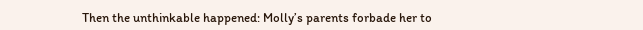Then the unthinkable happened: Molly’s parents forbade her to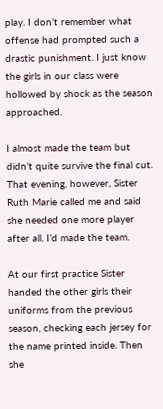play. I don’t remember what offense had prompted such a drastic punishment. I just know the girls in our class were hollowed by shock as the season approached.

I almost made the team but didn’t quite survive the final cut. That evening, however, Sister Ruth Marie called me and said she needed one more player after all. I’d made the team.

At our first practice Sister handed the other girls their uniforms from the previous season, checking each jersey for the name printed inside. Then she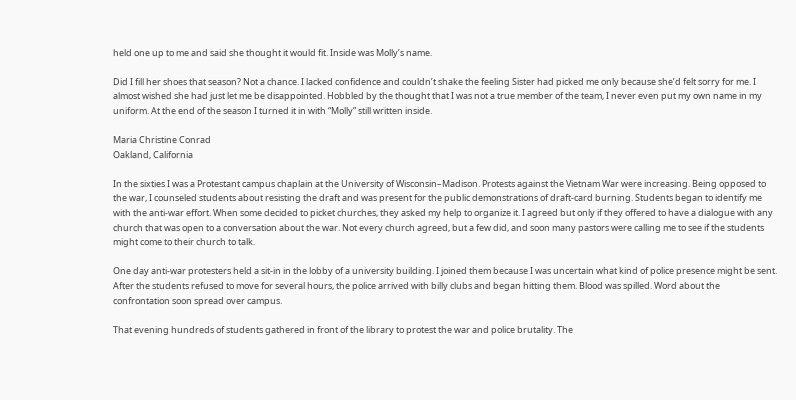held one up to me and said she thought it would fit. Inside was Molly’s name.

Did I fill her shoes that season? Not a chance. I lacked confidence and couldn’t shake the feeling Sister had picked me only because she’d felt sorry for me. I almost wished she had just let me be disappointed. Hobbled by the thought that I was not a true member of the team, I never even put my own name in my uniform. At the end of the season I turned it in with “Molly” still written inside.

Maria Christine Conrad
Oakland, California

In the sixties I was a Protestant campus chaplain at the University of Wisconsin–Madison. Protests against the Vietnam War were increasing. Being opposed to the war, I counseled students about resisting the draft and was present for the public demonstrations of draft-card burning. Students began to identify me with the anti-war effort. When some decided to picket churches, they asked my help to organize it. I agreed but only if they offered to have a dialogue with any church that was open to a conversation about the war. Not every church agreed, but a few did, and soon many pastors were calling me to see if the students might come to their church to talk.

One day anti-war protesters held a sit-in in the lobby of a university building. I joined them because I was uncertain what kind of police presence might be sent. After the students refused to move for several hours, the police arrived with billy clubs and began hitting them. Blood was spilled. Word about the confrontation soon spread over campus.

That evening hundreds of students gathered in front of the library to protest the war and police brutality. The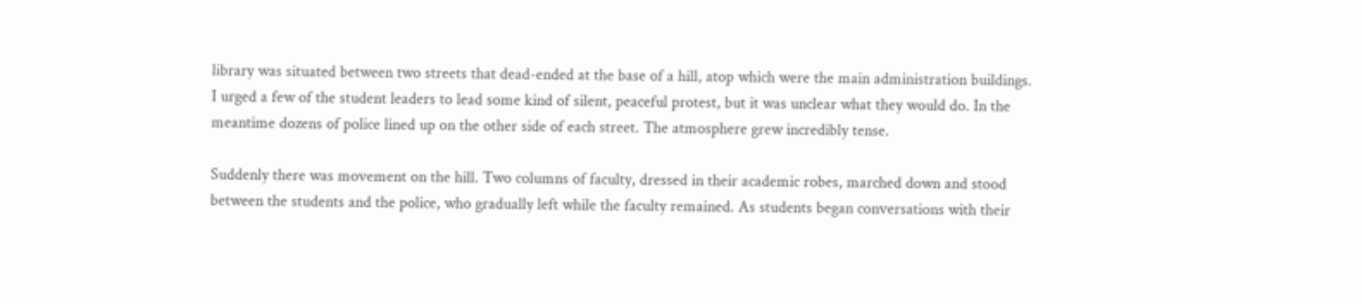library was situated between two streets that dead-ended at the base of a hill, atop which were the main administration buildings. I urged a few of the student leaders to lead some kind of silent, peaceful protest, but it was unclear what they would do. In the meantime dozens of police lined up on the other side of each street. The atmosphere grew incredibly tense.

Suddenly there was movement on the hill. Two columns of faculty, dressed in their academic robes, marched down and stood between the students and the police, who gradually left while the faculty remained. As students began conversations with their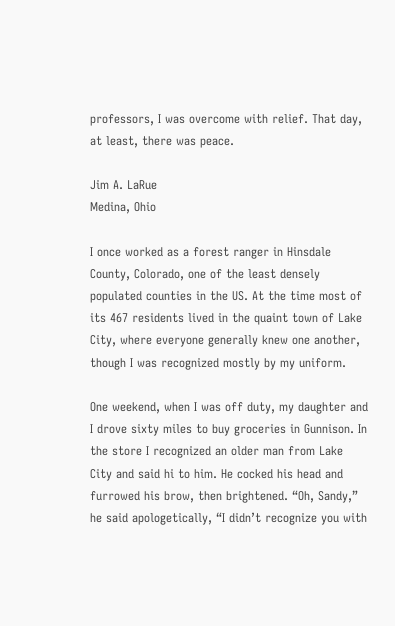professors, I was overcome with relief. That day, at least, there was peace.

Jim A. LaRue
Medina, Ohio

I once worked as a forest ranger in Hinsdale County, Colorado, one of the least densely populated counties in the US. At the time most of its 467 residents lived in the quaint town of Lake City, where everyone generally knew one another, though I was recognized mostly by my uniform.

One weekend, when I was off duty, my daughter and I drove sixty miles to buy groceries in Gunnison. In the store I recognized an older man from Lake City and said hi to him. He cocked his head and furrowed his brow, then brightened. “Oh, Sandy,” he said apologetically, “I didn’t recognize you with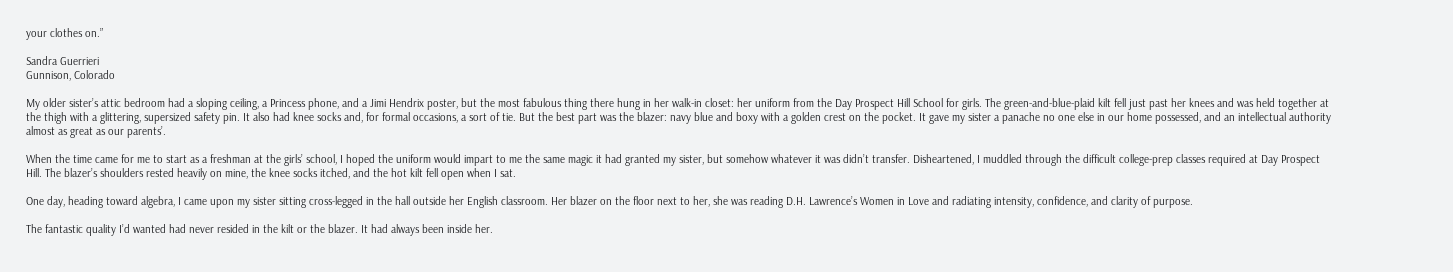your clothes on.”

Sandra Guerrieri
Gunnison, Colorado

My older sister’s attic bedroom had a sloping ceiling, a Princess phone, and a Jimi Hendrix poster, but the most fabulous thing there hung in her walk-in closet: her uniform from the Day Prospect Hill School for girls. The green-and-blue-plaid kilt fell just past her knees and was held together at the thigh with a glittering, supersized safety pin. It also had knee socks and, for formal occasions, a sort of tie. But the best part was the blazer: navy blue and boxy with a golden crest on the pocket. It gave my sister a panache no one else in our home possessed, and an intellectual authority almost as great as our parents’.

When the time came for me to start as a freshman at the girls’ school, I hoped the uniform would impart to me the same magic it had granted my sister, but somehow whatever it was didn’t transfer. Disheartened, I muddled through the difficult college-prep classes required at Day Prospect Hill. The blazer’s shoulders rested heavily on mine, the knee socks itched, and the hot kilt fell open when I sat.

One day, heading toward algebra, I came upon my sister sitting cross-legged in the hall outside her English classroom. Her blazer on the floor next to her, she was reading D.H. Lawrence’s Women in Love and radiating intensity, confidence, and clarity of purpose.

The fantastic quality I’d wanted had never resided in the kilt or the blazer. It had always been inside her.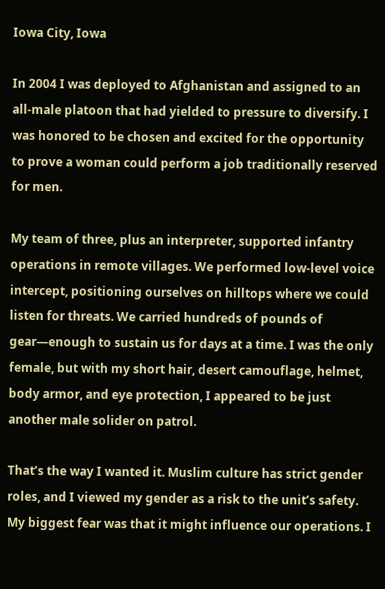Iowa City, Iowa

In 2004 I was deployed to Afghanistan and assigned to an all-male platoon that had yielded to pressure to diversify. I was honored to be chosen and excited for the opportunity to prove a woman could perform a job traditionally reserved for men.

My team of three, plus an interpreter, supported infantry operations in remote villages. We performed low-level voice intercept, positioning ourselves on hilltops where we could listen for threats. We carried hundreds of pounds of gear—enough to sustain us for days at a time. I was the only female, but with my short hair, desert camouflage, helmet, body armor, and eye protection, I appeared to be just another male solider on patrol.

That’s the way I wanted it. Muslim culture has strict gender roles, and I viewed my gender as a risk to the unit’s safety. My biggest fear was that it might influence our operations. I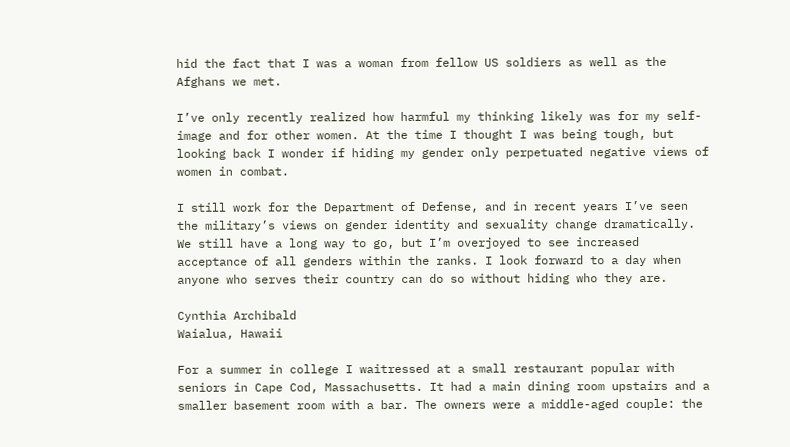hid the fact that I was a woman from fellow US soldiers as well as the Afghans we met.

I’ve only recently realized how harmful my thinking likely was for my self-image and for other women. At the time I thought I was being tough, but looking back I wonder if hiding my gender only perpetuated negative views of women in combat.

I still work for the Department of Defense, and in recent years I’ve seen the military’s views on gender identity and sexuality change dramatically. We still have a long way to go, but I’m overjoyed to see increased acceptance of all genders within the ranks. I look forward to a day when anyone who serves their country can do so without hiding who they are.

Cynthia Archibald
Waialua, Hawaii

For a summer in college I waitressed at a small restaurant popular with seniors in Cape Cod, Massachusetts. It had a main dining room upstairs and a smaller basement room with a bar. The owners were a middle-aged couple: the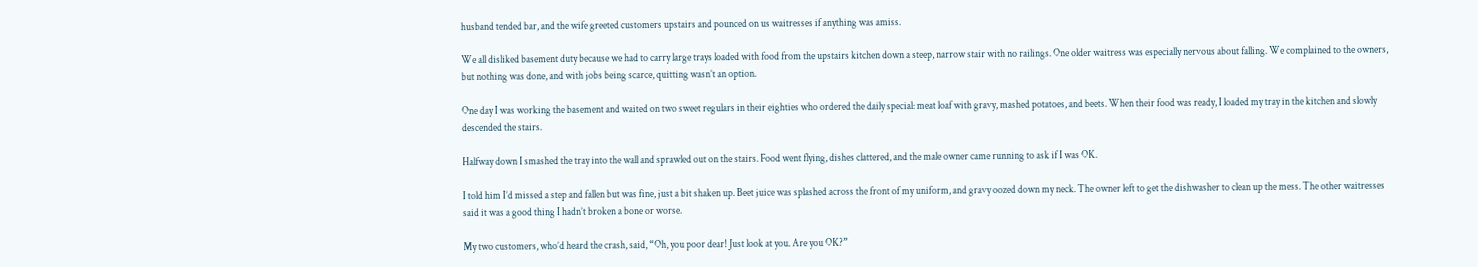husband tended bar, and the wife greeted customers upstairs and pounced on us waitresses if anything was amiss.

We all disliked basement duty because we had to carry large trays loaded with food from the upstairs kitchen down a steep, narrow stair with no railings. One older waitress was especially nervous about falling. We complained to the owners, but nothing was done, and with jobs being scarce, quitting wasn’t an option.

One day I was working the basement and waited on two sweet regulars in their eighties who ordered the daily special: meat loaf with gravy, mashed potatoes, and beets. When their food was ready, I loaded my tray in the kitchen and slowly descended the stairs.

Halfway down I smashed the tray into the wall and sprawled out on the stairs. Food went flying, dishes clattered, and the male owner came running to ask if I was OK.

I told him I’d missed a step and fallen but was fine, just a bit shaken up. Beet juice was splashed across the front of my uniform, and gravy oozed down my neck. The owner left to get the dishwasher to clean up the mess. The other waitresses said it was a good thing I hadn’t broken a bone or worse.

My two customers, who’d heard the crash, said, “Oh, you poor dear! Just look at you. Are you OK?”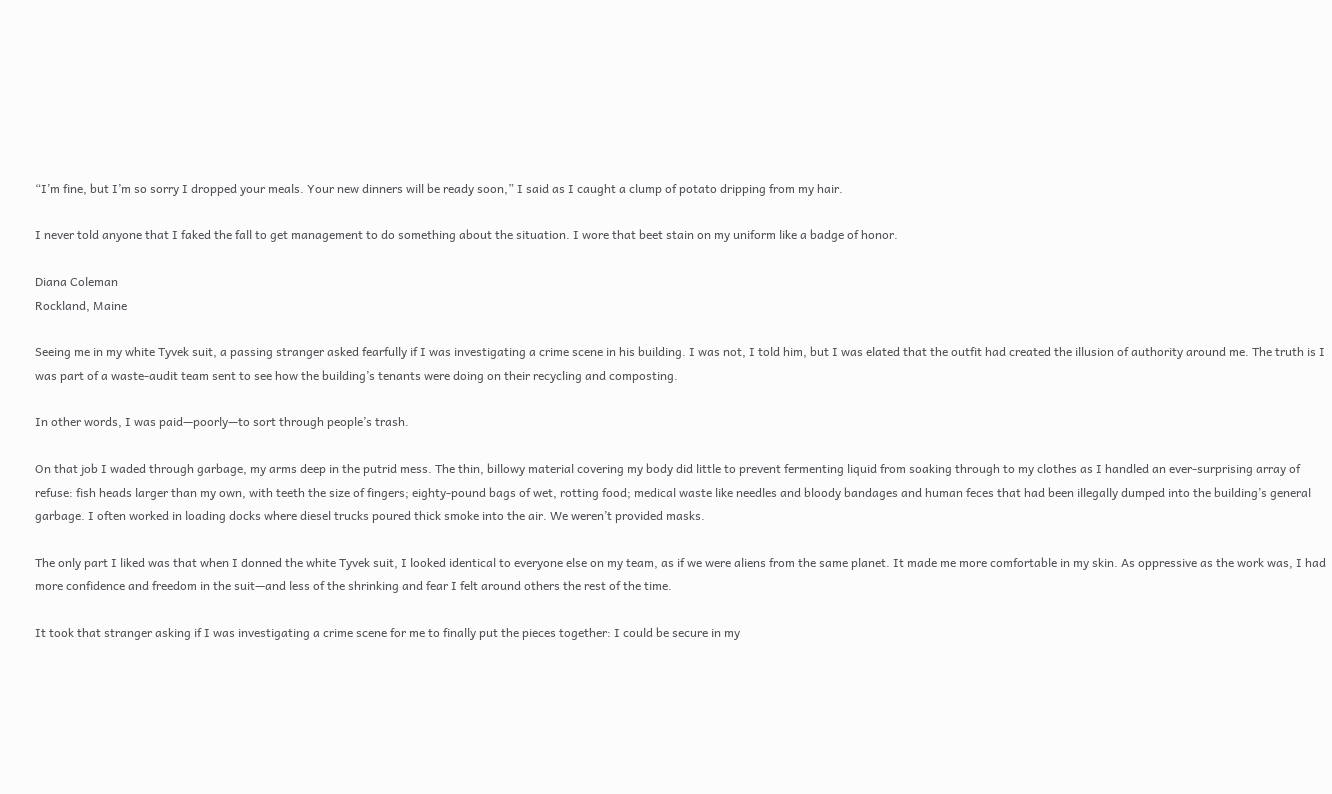“I’m fine, but I’m so sorry I dropped your meals. Your new dinners will be ready soon,” I said as I caught a clump of potato dripping from my hair.

I never told anyone that I faked the fall to get management to do something about the situation. I wore that beet stain on my uniform like a badge of honor.

Diana Coleman
Rockland, Maine

Seeing me in my white Tyvek suit, a passing stranger asked fearfully if I was investigating a crime scene in his building. I was not, I told him, but I was elated that the outfit had created the illusion of authority around me. The truth is I was part of a waste-audit team sent to see how the building’s tenants were doing on their recycling and composting.

In other words, I was paid—poorly—to sort through people’s trash.

On that job I waded through garbage, my arms deep in the putrid mess. The thin, billowy material covering my body did little to prevent fermenting liquid from soaking through to my clothes as I handled an ever-surprising array of refuse: fish heads larger than my own, with teeth the size of fingers; eighty-pound bags of wet, rotting food; medical waste like needles and bloody bandages and human feces that had been illegally dumped into the building’s general garbage. I often worked in loading docks where diesel trucks poured thick smoke into the air. We weren’t provided masks.

The only part I liked was that when I donned the white Tyvek suit, I looked identical to everyone else on my team, as if we were aliens from the same planet. It made me more comfortable in my skin. As oppressive as the work was, I had more confidence and freedom in the suit—and less of the shrinking and fear I felt around others the rest of the time.

It took that stranger asking if I was investigating a crime scene for me to finally put the pieces together: I could be secure in my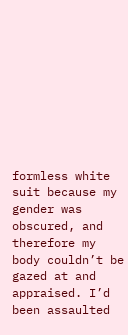formless white suit because my gender was obscured, and therefore my body couldn’t be gazed at and appraised. I’d been assaulted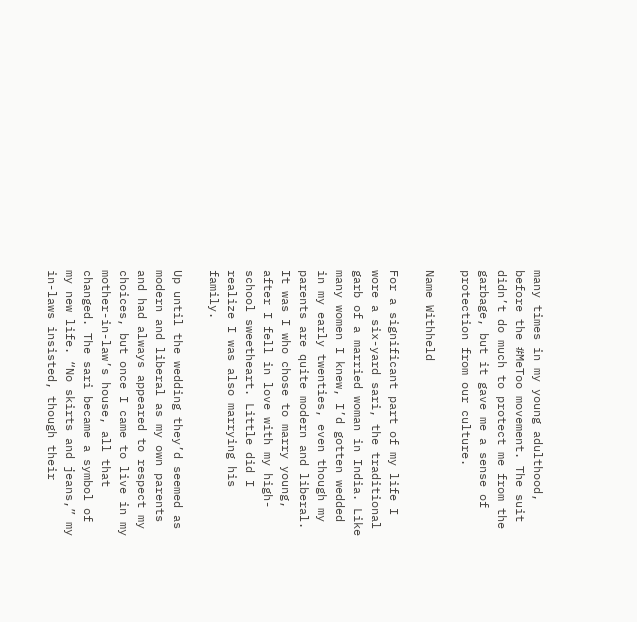many times in my young adulthood, before the #MeToo movement. The suit didn’t do much to protect me from the garbage, but it gave me a sense of protection from our culture.

Name Withheld

For a significant part of my life I wore a six-yard sari, the traditional garb of a married woman in India. Like many women I knew, I’d gotten wedded in my early twenties, even though my parents are quite modern and liberal. It was I who chose to marry young, after I fell in love with my high-school sweetheart. Little did I realize I was also marrying his family.

Up until the wedding they’d seemed as modern and liberal as my own parents and had always appeared to respect my choices, but once I came to live in my mother-in-law’s house, all that changed. The sari became a symbol of my new life. “No skirts and jeans,” my in-laws insisted, though their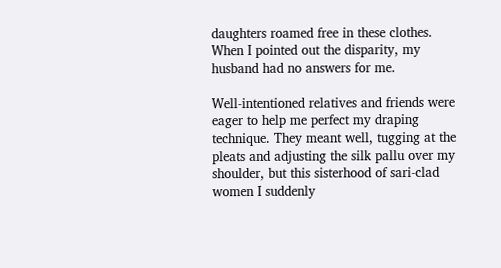daughters roamed free in these clothes. When I pointed out the disparity, my husband had no answers for me.

Well-intentioned relatives and friends were eager to help me perfect my draping technique. They meant well, tugging at the pleats and adjusting the silk pallu over my shoulder, but this sisterhood of sari-clad women I suddenly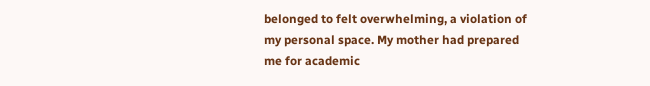belonged to felt overwhelming, a violation of my personal space. My mother had prepared me for academic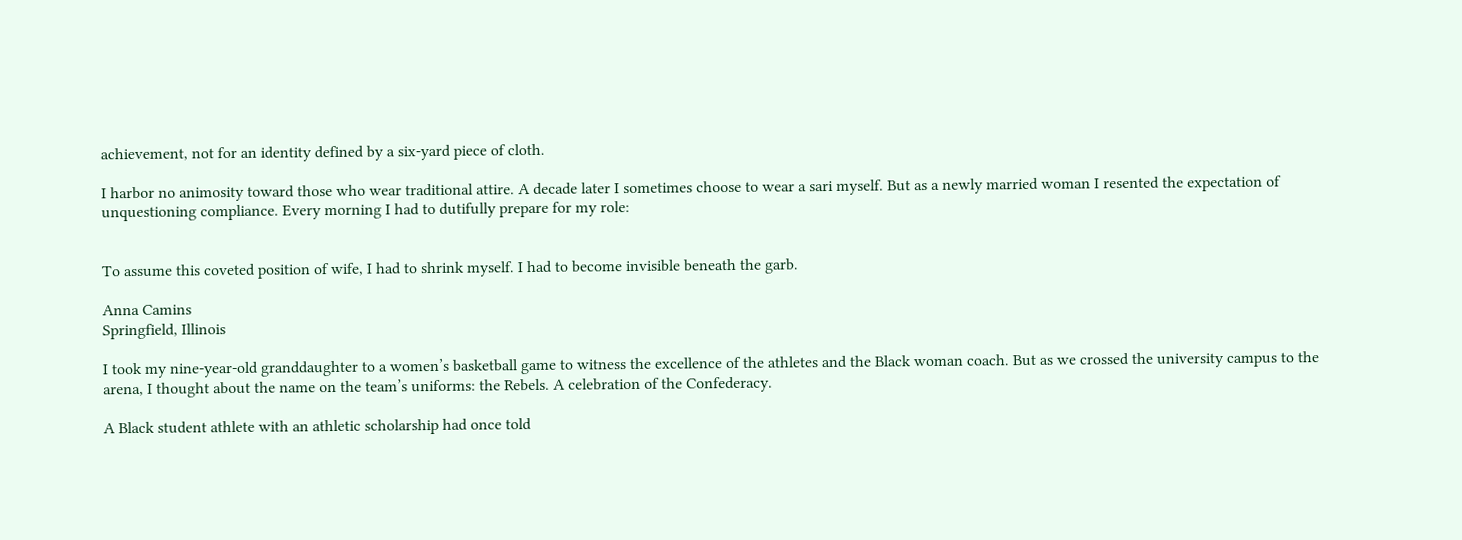achievement, not for an identity defined by a six-yard piece of cloth.

I harbor no animosity toward those who wear traditional attire. A decade later I sometimes choose to wear a sari myself. But as a newly married woman I resented the expectation of unquestioning compliance. Every morning I had to dutifully prepare for my role:


To assume this coveted position of wife, I had to shrink myself. I had to become invisible beneath the garb.

Anna Camins
Springfield, Illinois

I took my nine-year-old granddaughter to a women’s basketball game to witness the excellence of the athletes and the Black woman coach. But as we crossed the university campus to the arena, I thought about the name on the team’s uniforms: the Rebels. A celebration of the Confederacy.

A Black student athlete with an athletic scholarship had once told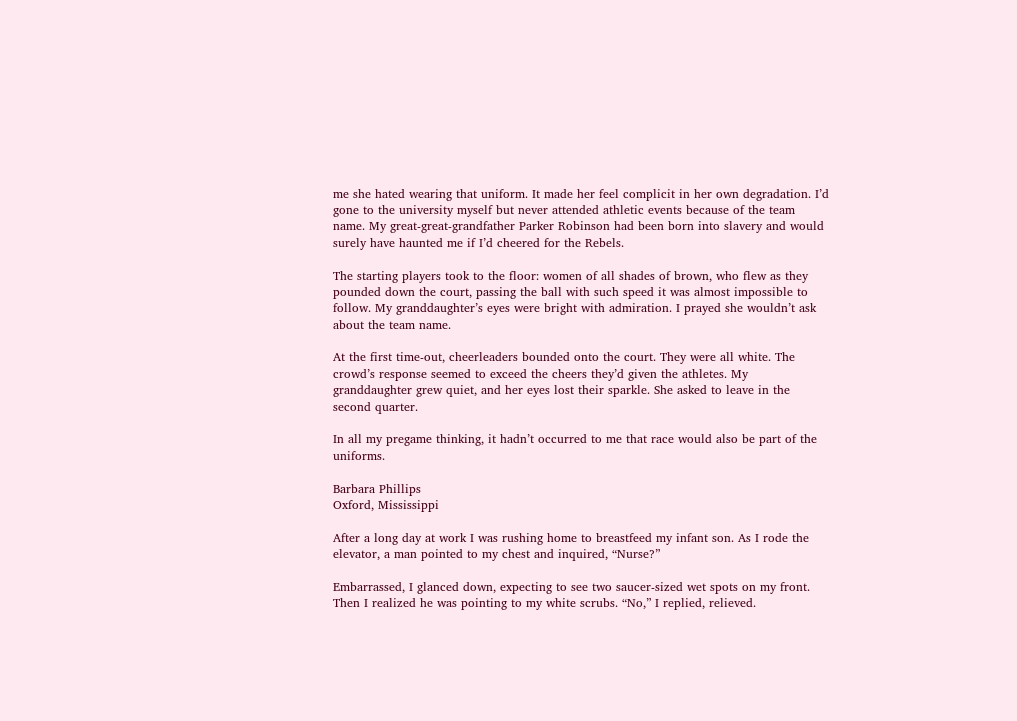me she hated wearing that uniform. It made her feel complicit in her own degradation. I’d gone to the university myself but never attended athletic events because of the team name. My great-great-grandfather Parker Robinson had been born into slavery and would surely have haunted me if I’d cheered for the Rebels.

The starting players took to the floor: women of all shades of brown, who flew as they pounded down the court, passing the ball with such speed it was almost impossible to follow. My granddaughter’s eyes were bright with admiration. I prayed she wouldn’t ask about the team name.

At the first time-out, cheerleaders bounded onto the court. They were all white. The crowd’s response seemed to exceed the cheers they’d given the athletes. My granddaughter grew quiet, and her eyes lost their sparkle. She asked to leave in the second quarter.

In all my pregame thinking, it hadn’t occurred to me that race would also be part of the uniforms.

Barbara Phillips
Oxford, Mississippi

After a long day at work I was rushing home to breastfeed my infant son. As I rode the elevator, a man pointed to my chest and inquired, “Nurse?”

Embarrassed, I glanced down, expecting to see two saucer-sized wet spots on my front. Then I realized he was pointing to my white scrubs. “No,” I replied, relieved.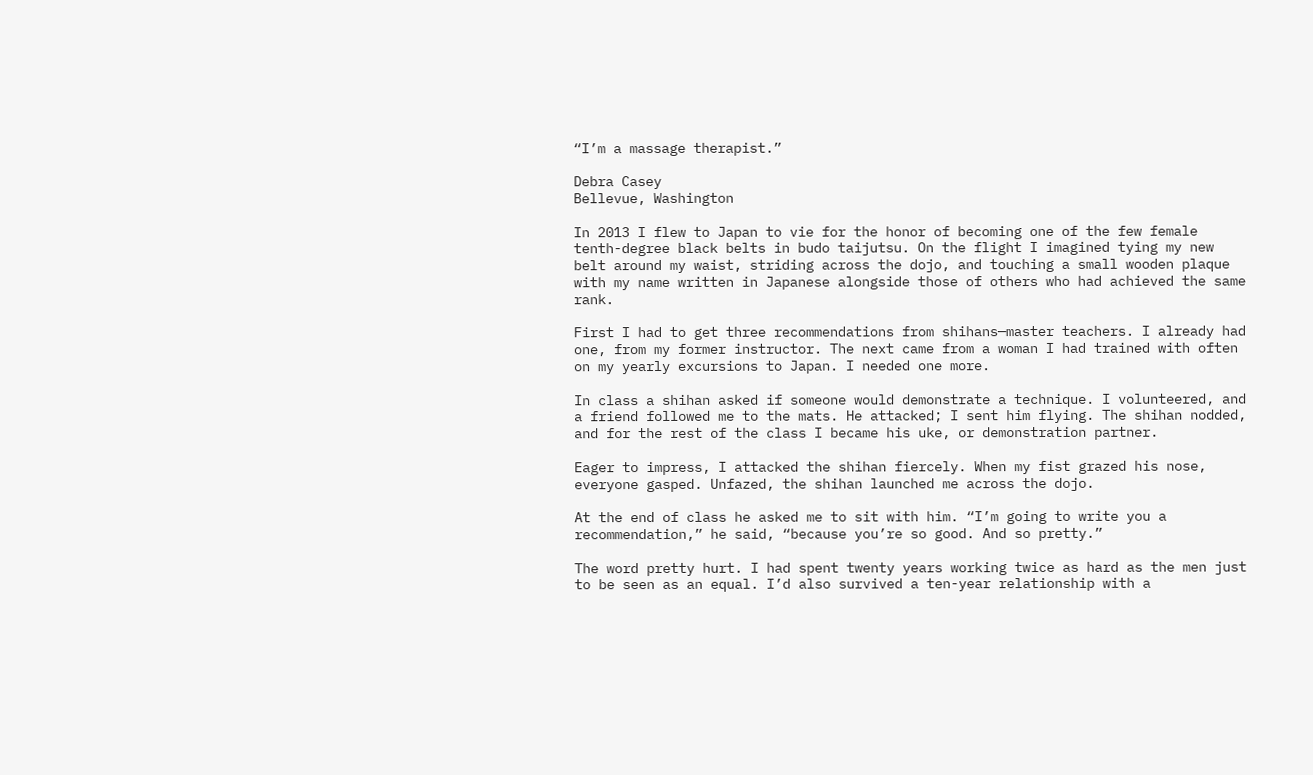“I’m a massage therapist.”

Debra Casey
Bellevue, Washington

In 2013 I flew to Japan to vie for the honor of becoming one of the few female tenth-degree black belts in budo taijutsu. On the flight I imagined tying my new belt around my waist, striding across the dojo, and touching a small wooden plaque with my name written in Japanese alongside those of others who had achieved the same rank.

First I had to get three recommendations from shihans—master teachers. I already had one, from my former instructor. The next came from a woman I had trained with often on my yearly excursions to Japan. I needed one more.

In class a shihan asked if someone would demonstrate a technique. I volunteered, and a friend followed me to the mats. He attacked; I sent him flying. The shihan nodded, and for the rest of the class I became his uke, or demonstration partner.

Eager to impress, I attacked the shihan fiercely. When my fist grazed his nose, everyone gasped. Unfazed, the shihan launched me across the dojo.

At the end of class he asked me to sit with him. “I’m going to write you a recommendation,” he said, “because you’re so good. And so pretty.”

The word pretty hurt. I had spent twenty years working twice as hard as the men just to be seen as an equal. I’d also survived a ten-year relationship with a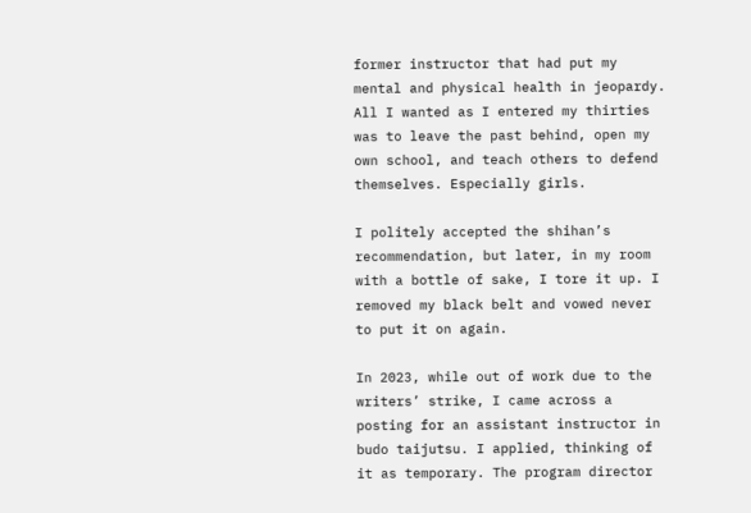former instructor that had put my mental and physical health in jeopardy. All I wanted as I entered my thirties was to leave the past behind, open my own school, and teach others to defend themselves. Especially girls.

I politely accepted the shihan’s recommendation, but later, in my room with a bottle of sake, I tore it up. I removed my black belt and vowed never to put it on again.

In 2023, while out of work due to the writers’ strike, I came across a posting for an assistant instructor in budo taijutsu. I applied, thinking of it as temporary. The program director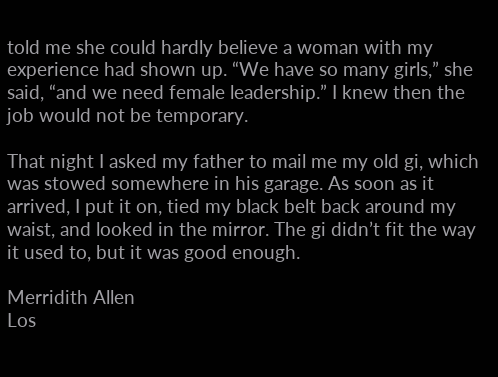told me she could hardly believe a woman with my experience had shown up. “We have so many girls,” she said, “and we need female leadership.” I knew then the job would not be temporary.

That night I asked my father to mail me my old gi, which was stowed somewhere in his garage. As soon as it arrived, I put it on, tied my black belt back around my waist, and looked in the mirror. The gi didn’t fit the way it used to, but it was good enough.

Merridith Allen
Los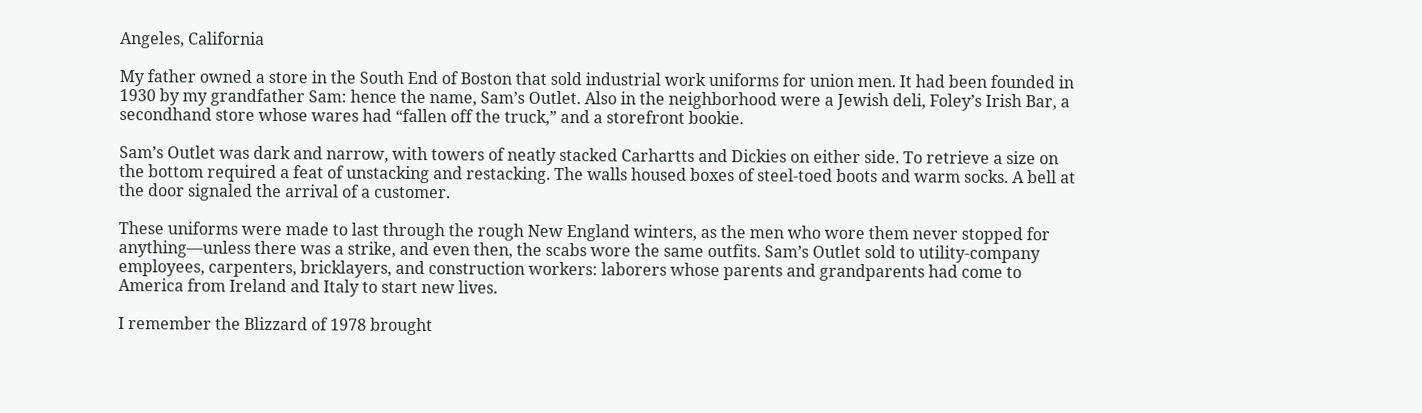Angeles, California

My father owned a store in the South End of Boston that sold industrial work uniforms for union men. It had been founded in 1930 by my grandfather Sam: hence the name, Sam’s Outlet. Also in the neighborhood were a Jewish deli, Foley’s Irish Bar, a secondhand store whose wares had “fallen off the truck,” and a storefront bookie.

Sam’s Outlet was dark and narrow, with towers of neatly stacked Carhartts and Dickies on either side. To retrieve a size on the bottom required a feat of unstacking and restacking. The walls housed boxes of steel-toed boots and warm socks. A bell at the door signaled the arrival of a customer.

These uniforms were made to last through the rough New England winters, as the men who wore them never stopped for anything—unless there was a strike, and even then, the scabs wore the same outfits. Sam’s Outlet sold to utility-company employees, carpenters, bricklayers, and construction workers: laborers whose parents and grandparents had come to America from Ireland and Italy to start new lives.

I remember the Blizzard of 1978 brought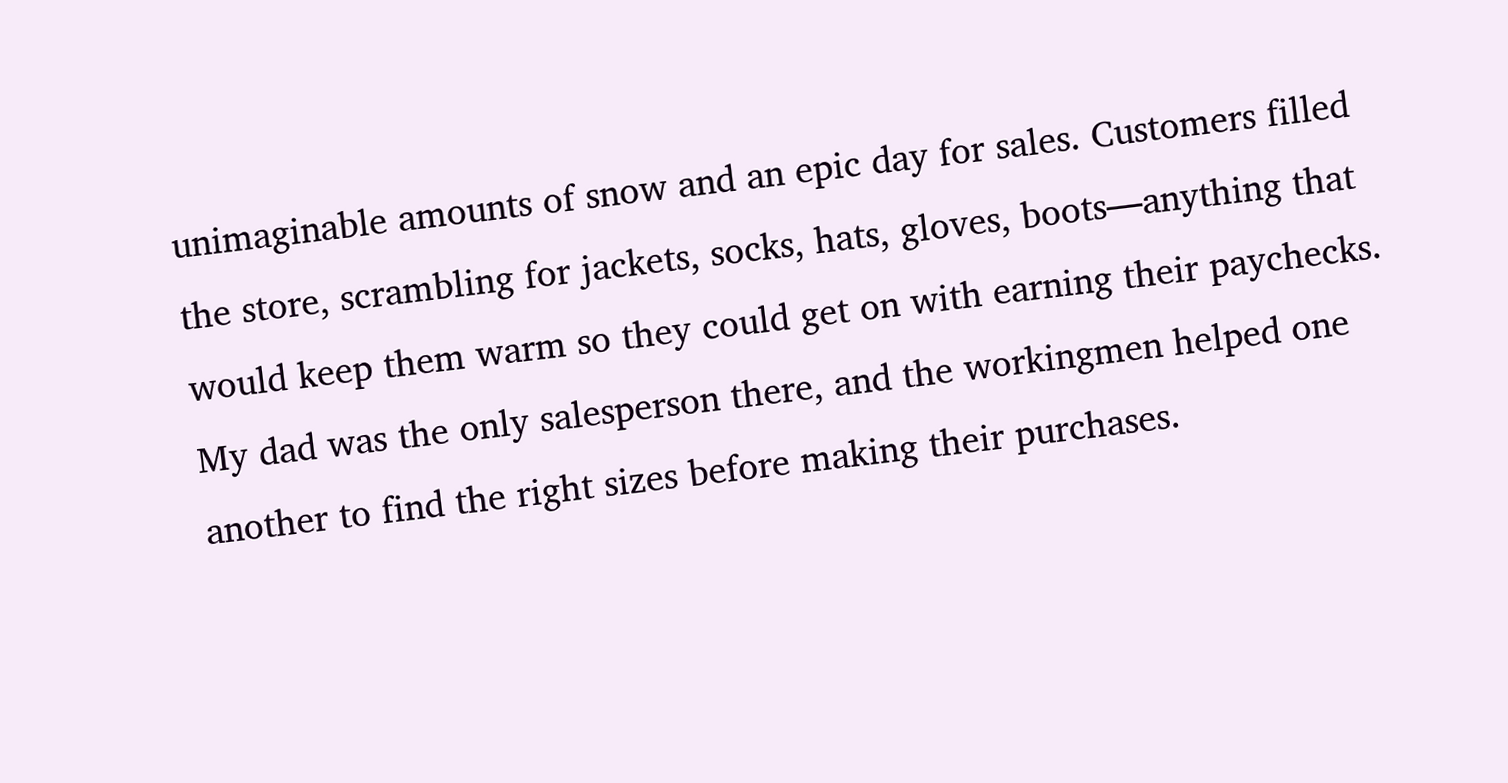unimaginable amounts of snow and an epic day for sales. Customers filled the store, scrambling for jackets, socks, hats, gloves, boots—anything that would keep them warm so they could get on with earning their paychecks. My dad was the only salesperson there, and the workingmen helped one another to find the right sizes before making their purchases.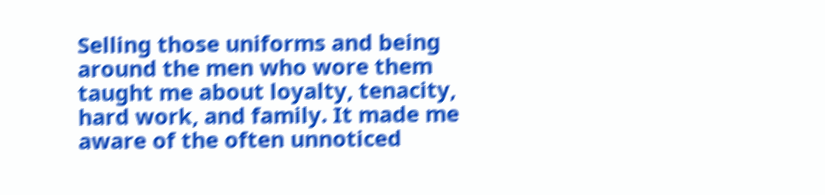Selling those uniforms and being around the men who wore them taught me about loyalty, tenacity, hard work, and family. It made me aware of the often unnoticed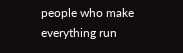people who make everything run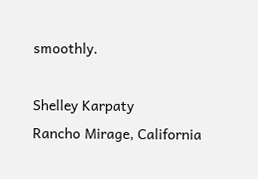smoothly.

Shelley Karpaty
Rancho Mirage, California